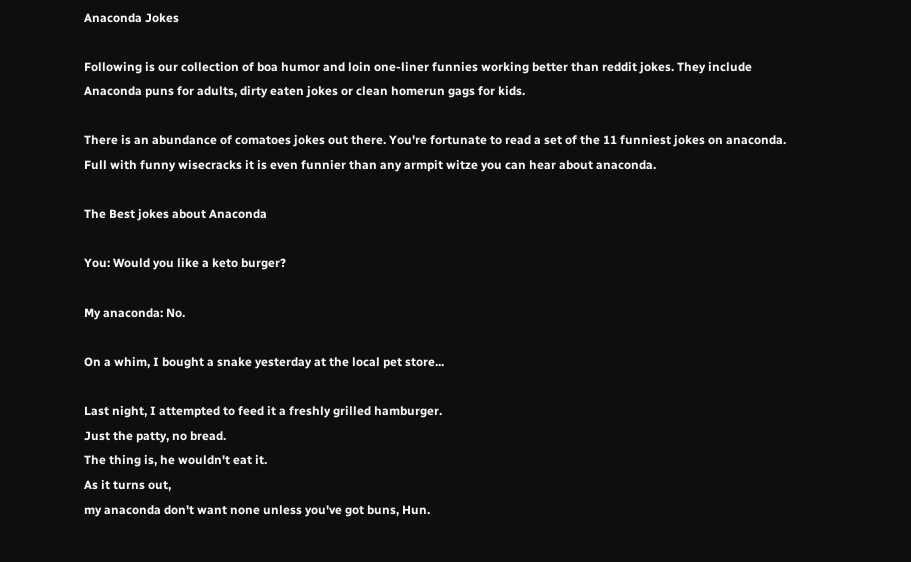Anaconda Jokes

Following is our collection of boa humor and loin one-liner funnies working better than reddit jokes. They include Anaconda puns for adults, dirty eaten jokes or clean homerun gags for kids.

There is an abundance of comatoes jokes out there. You're fortunate to read a set of the 11 funniest jokes on anaconda. Full with funny wisecracks it is even funnier than any armpit witze you can hear about anaconda.

The Best jokes about Anaconda

You: Would you like a keto burger?

My anaconda: No.

On a whim, I bought a snake yesterday at the local pet store...

Last night, I attempted to feed it a freshly grilled hamburger.
Just the patty, no bread.
The thing is, he wouldn't eat it.
As it turns out,
my anaconda don't want none unless you've got buns, Hun.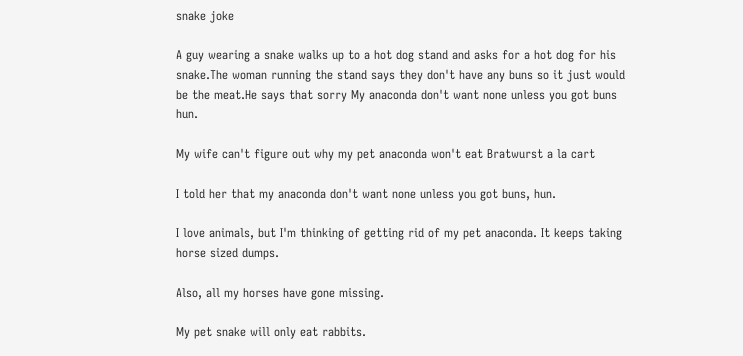snake joke

A guy wearing a snake walks up to a hot dog stand and asks for a hot dog for his snake.The woman running the stand says they don't have any buns so it just would be the meat.He says that sorry My anaconda don't want none unless you got buns hun.

My wife can't figure out why my pet anaconda won't eat Bratwurst a la cart

I told her that my anaconda don't want none unless you got buns, hun.

I love animals, but I'm thinking of getting rid of my pet anaconda. It keeps taking horse sized dumps.

Also, all my horses have gone missing.

My pet snake will only eat rabbits.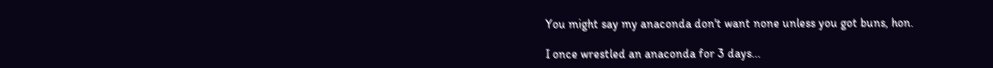You might say my anaconda don't want none unless you got buns, hon.

I once wrestled an anaconda for 3 days...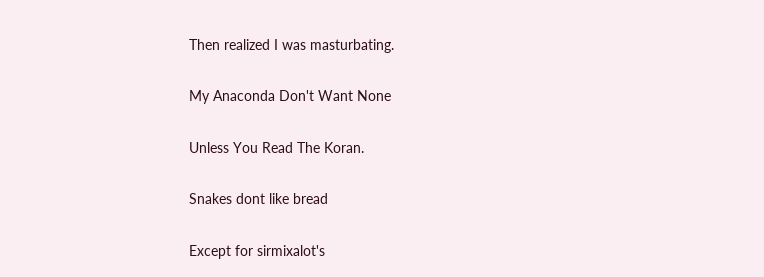Then realized I was masturbating.

My Anaconda Don't Want None

Unless You Read The Koran.

Snakes dont like bread

Except for sirmixalot's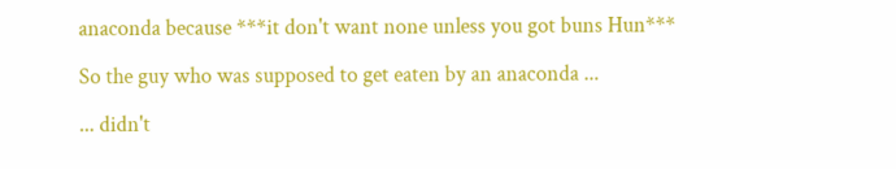anaconda because ***it don't want none unless you got buns Hun***

So the guy who was supposed to get eaten by an anaconda ...

... didn't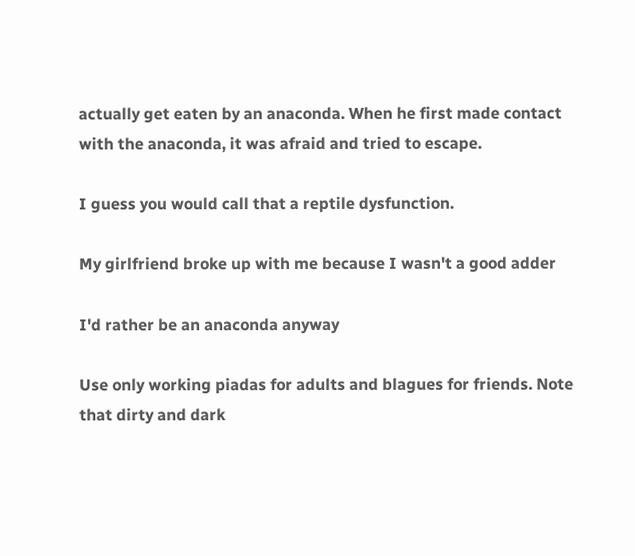actually get eaten by an anaconda. When he first made contact with the anaconda, it was afraid and tried to escape.

I guess you would call that a reptile dysfunction.

My girlfriend broke up with me because I wasn't a good adder

I'd rather be an anaconda anyway

Use only working piadas for adults and blagues for friends. Note that dirty and dark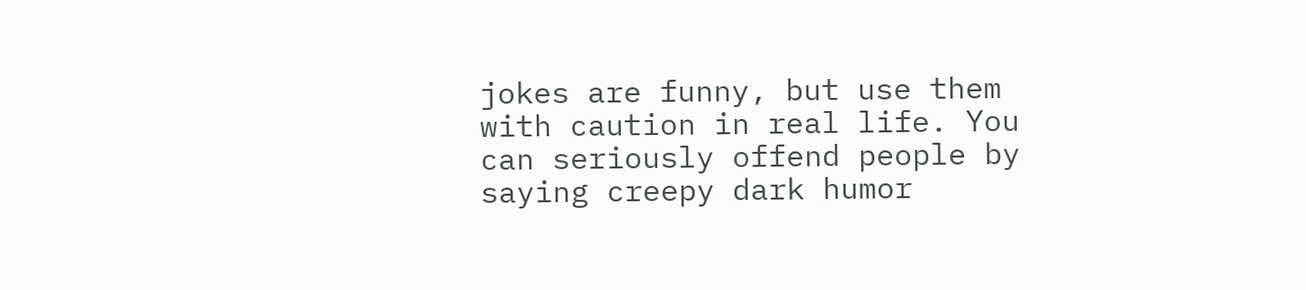jokes are funny, but use them with caution in real life. You can seriously offend people by saying creepy dark humor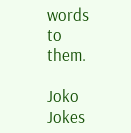words to them.

Joko Jokes